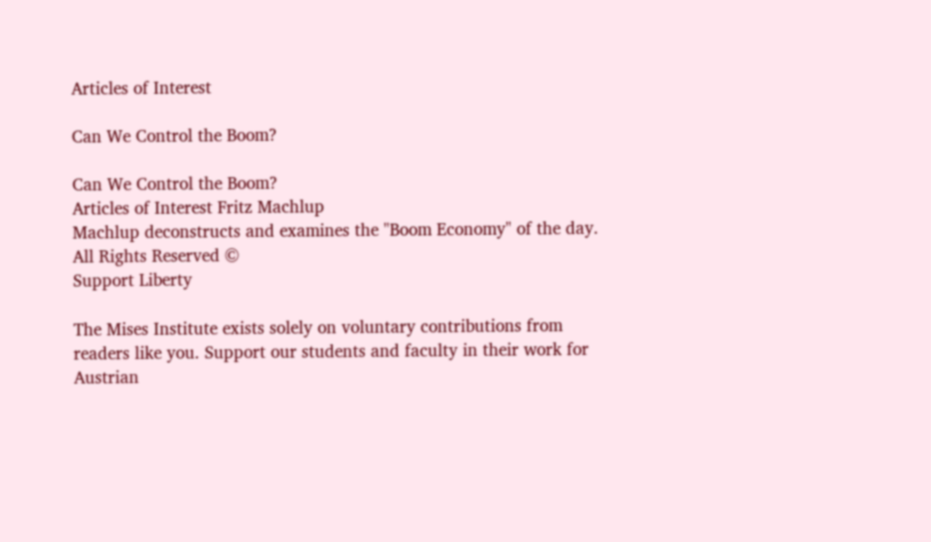Articles of Interest

Can We Control the Boom?

Can We Control the Boom?
Articles of Interest Fritz Machlup
Machlup deconstructs and examines the "Boom Economy" of the day.
All Rights Reserved ©
Support Liberty

The Mises Institute exists solely on voluntary contributions from readers like you. Support our students and faculty in their work for Austrian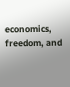economics, freedom, and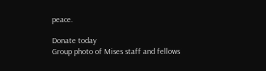peace.

Donate today
Group photo of Mises staff and fellows